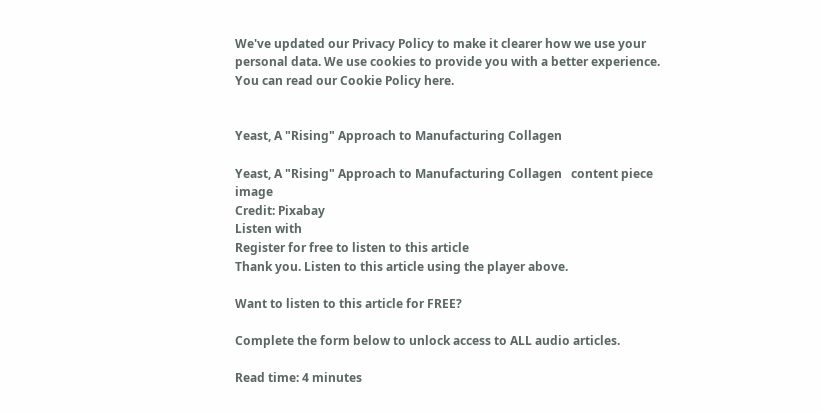We've updated our Privacy Policy to make it clearer how we use your personal data. We use cookies to provide you with a better experience. You can read our Cookie Policy here.


Yeast, A "Rising" Approach to Manufacturing Collagen

Yeast, A "Rising" Approach to Manufacturing Collagen   content piece image
Credit: Pixabay
Listen with
Register for free to listen to this article
Thank you. Listen to this article using the player above.

Want to listen to this article for FREE?

Complete the form below to unlock access to ALL audio articles.

Read time: 4 minutes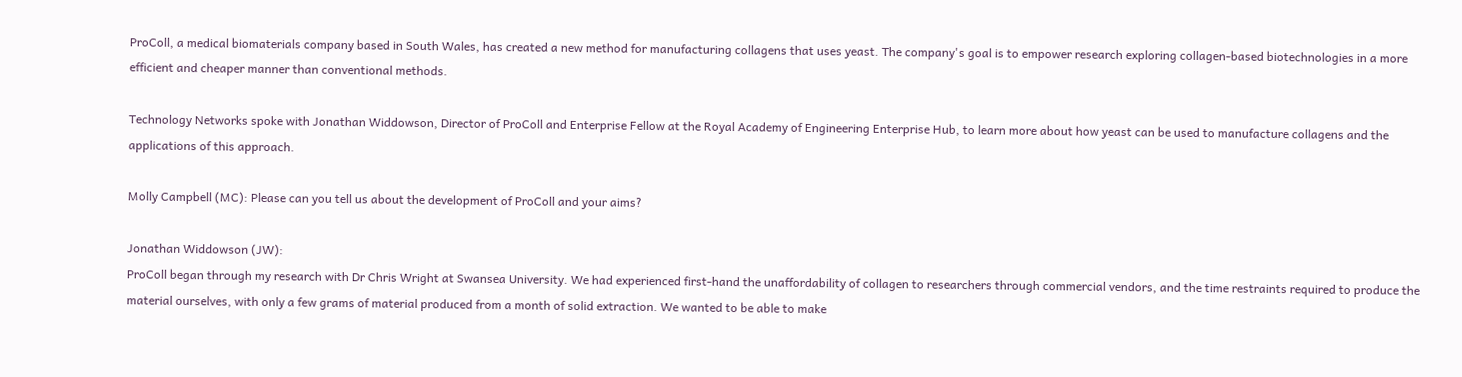ProColl, a medical biomaterials company based in South Wales, has created a new method for manufacturing collagens that uses yeast. The company's goal is to empower research exploring collagen-based biotechnologies in a more efficient and cheaper manner than conventional methods.

Technology Networks spoke with Jonathan Widdowson, Director of ProColl and Enterprise Fellow at the Royal Academy of Engineering Enterprise Hub, to learn more about how yeast can be used to manufacture collagens and the applications of this approach.

Molly Campbell (MC): Please can you tell us about the development of ProColl and your aims?

Jonathan Widdowson (JW):
ProColl began through my research with Dr Chris Wright at Swansea University. We had experienced first-hand the unaffordability of collagen to researchers through commercial vendors, and the time restraints required to produce the material ourselves, with only a few grams of material produced from a month of solid extraction. We wanted to be able to make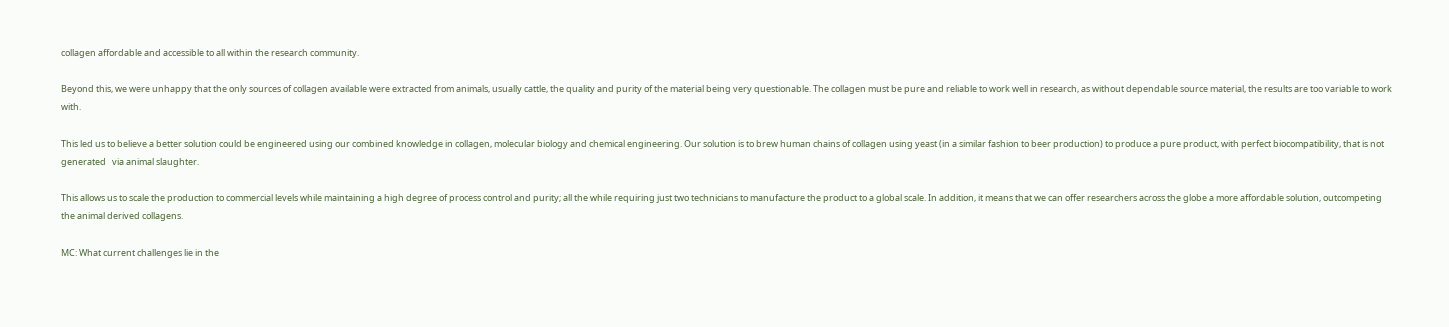collagen affordable and accessible to all within the research community.

Beyond this, we were unhappy that the only sources of collagen available were extracted from animals, usually cattle, the quality and purity of the material being very questionable. The collagen must be pure and reliable to work well in research, as without dependable source material, the results are too variable to work with.

This led us to believe a better solution could be engineered using our combined knowledge in collagen, molecular biology and chemical engineering. Our solution is to brew human chains of collagen using yeast (in a similar fashion to beer production) to produce a pure product, with perfect biocompatibility, that is not generated   via animal slaughter.

This allows us to scale the production to commercial levels while maintaining a high degree of process control and purity; all the while requiring just two technicians to manufacture the product to a global scale. In addition, it means that we can offer researchers across the globe a more affordable solution, outcompeting the animal derived collagens.

MC: What current challenges lie in the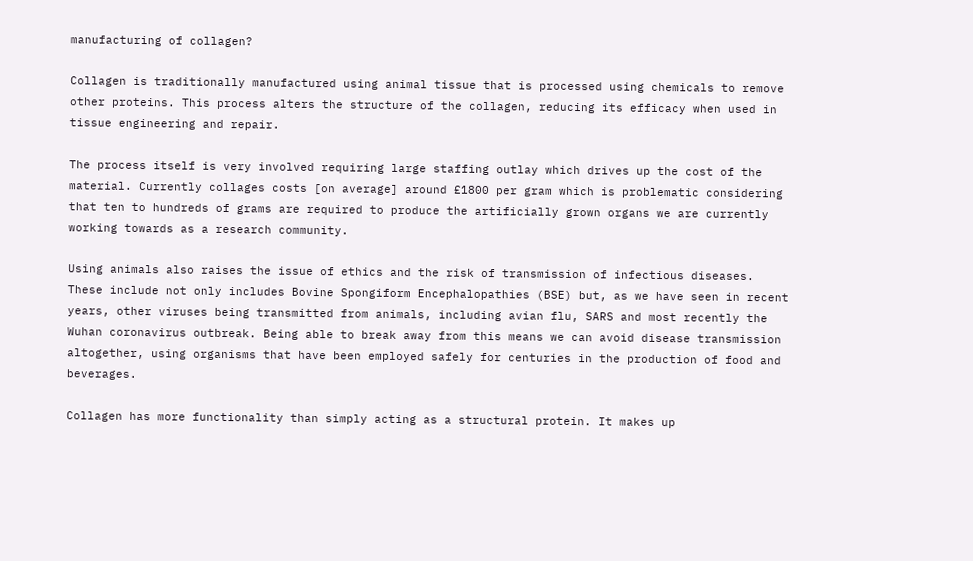manufacturing of collagen?

Collagen is traditionally manufactured using animal tissue that is processed using chemicals to remove other proteins. This process alters the structure of the collagen, reducing its efficacy when used in tissue engineering and repair.

The process itself is very involved requiring large staffing outlay which drives up the cost of the material. Currently collages costs [on average] around £1800 per gram which is problematic considering that ten to hundreds of grams are required to produce the artificially grown organs we are currently working towards as a research community.

Using animals also raises the issue of ethics and the risk of transmission of infectious diseases. These include not only includes Bovine Spongiform Encephalopathies (BSE) but, as we have seen in recent years, other viruses being transmitted from animals, including avian flu, SARS and most recently the Wuhan coronavirus outbreak. Being able to break away from this means we can avoid disease transmission altogether, using organisms that have been employed safely for centuries in the production of food and beverages.

Collagen has more functionality than simply acting as a structural protein. It makes up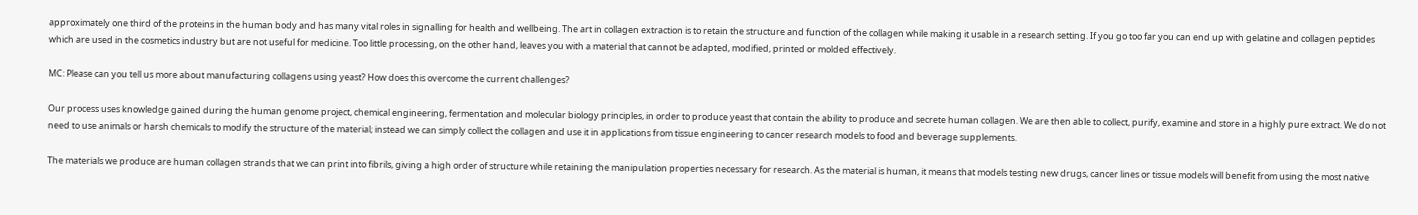approximately one third of the proteins in the human body and has many vital roles in signalling for health and wellbeing. The art in collagen extraction is to retain the structure and function of the collagen while making it usable in a research setting. If you go too far you can end up with gelatine and collagen peptides which are used in the cosmetics industry but are not useful for medicine. Too little processing, on the other hand, leaves you with a material that cannot be adapted, modified, printed or molded effectively.

MC: Please can you tell us more about manufacturing collagens using yeast? How does this overcome the current challenges?

Our process uses knowledge gained during the human genome project, chemical engineering, fermentation and molecular biology principles, in order to produce yeast that contain the ability to produce and secrete human collagen. We are then able to collect, purify, examine and store in a highly pure extract. We do not need to use animals or harsh chemicals to modify the structure of the material; instead we can simply collect the collagen and use it in applications from tissue engineering to cancer research models to food and beverage supplements.

The materials we produce are human collagen strands that we can print into fibrils, giving a high order of structure while retaining the manipulation properties necessary for research. As the material is human, it means that models testing new drugs, cancer lines or tissue models will benefit from using the most native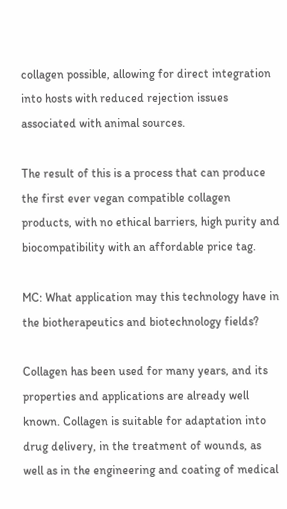collagen possible, allowing for direct integration into hosts with reduced rejection issues associated with animal sources.

The result of this is a process that can produce the first ever vegan compatible collagen products, with no ethical barriers, high purity and biocompatibility with an affordable price tag.

MC: What application may this technology have in the biotherapeutics and biotechnology fields?

Collagen has been used for many years, and its properties and applications are already well known. Collagen is suitable for adaptation into drug delivery, in the treatment of wounds, as well as in the engineering and coating of medical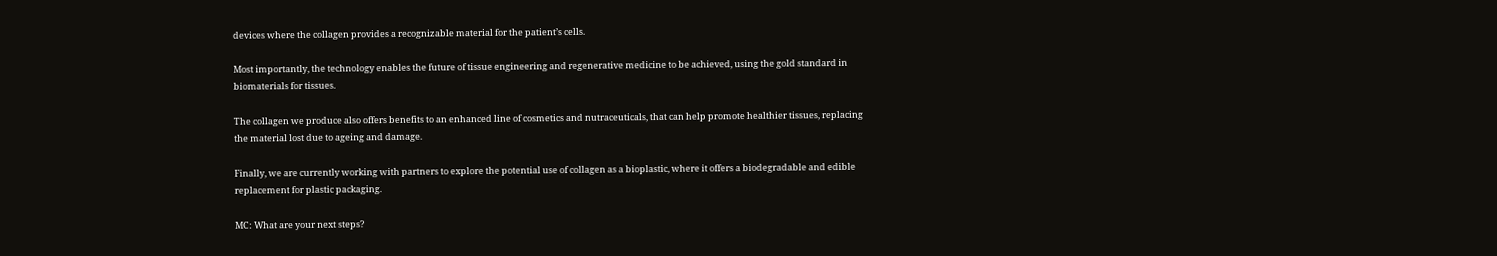devices where the collagen provides a recognizable material for the patient’s cells.

Most importantly, the technology enables the future of tissue engineering and regenerative medicine to be achieved, using the gold standard in biomaterials for tissues.

The collagen we produce also offers benefits to an enhanced line of cosmetics and nutraceuticals, that can help promote healthier tissues, replacing the material lost due to ageing and damage.

Finally, we are currently working with partners to explore the potential use of collagen as a bioplastic, where it offers a biodegradable and edible replacement for plastic packaging.

MC: What are your next steps?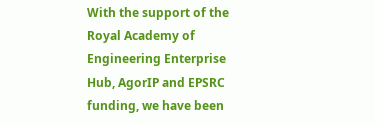With the support of the Royal Academy of Engineering Enterprise Hub, AgorIP and EPSRC funding, we have been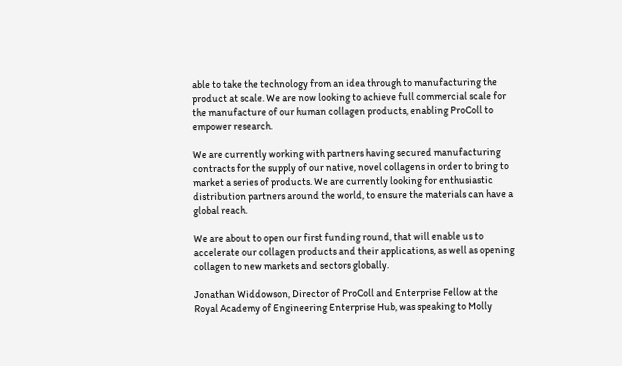able to take the technology from an idea through to manufacturing the product at scale. We are now looking to achieve full commercial scale for the manufacture of our human collagen products, enabling ProColl to empower research.

We are currently working with partners having secured manufacturing contracts for the supply of our native, novel collagens in order to bring to market a series of products. We are currently looking for enthusiastic distribution partners around the world, to ensure the materials can have a global reach.

We are about to open our first funding round, that will enable us to accelerate our collagen products and their applications, as well as opening collagen to new markets and sectors globally.

Jonathan Widdowson, Director of ProColl and Enterprise Fellow at the Royal Academy of Engineering Enterprise Hub, was speaking to Molly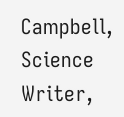Campbell, Science Writer,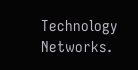Technology Networks.